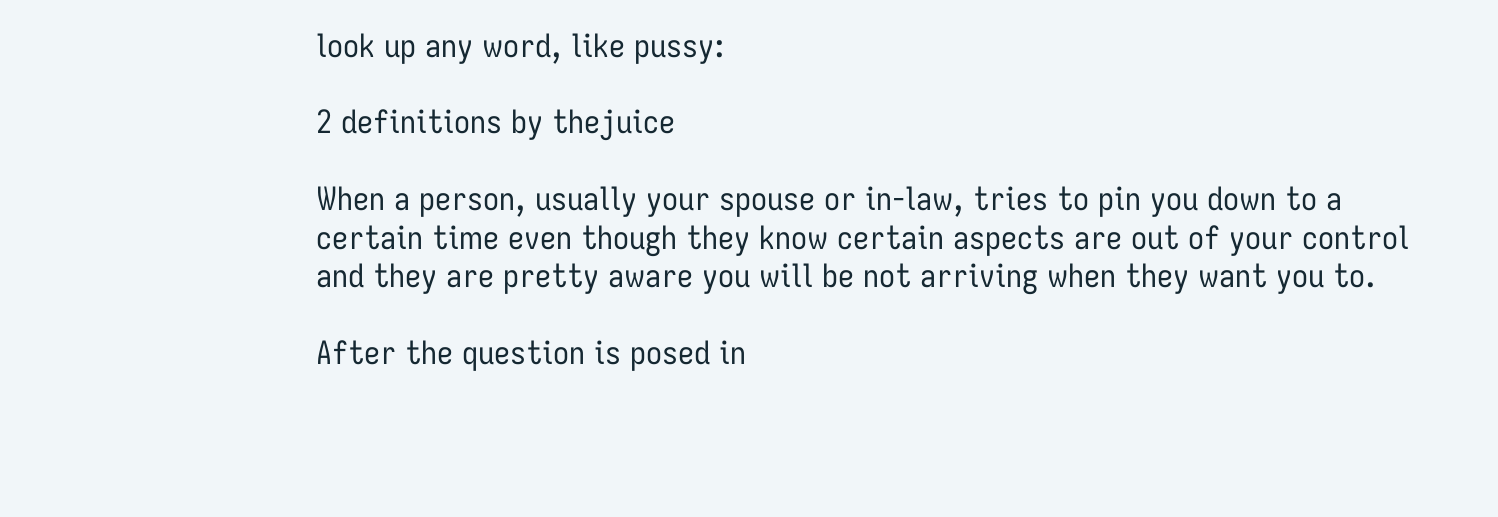look up any word, like pussy:

2 definitions by thejuice

When a person, usually your spouse or in-law, tries to pin you down to a certain time even though they know certain aspects are out of your control and they are pretty aware you will be not arriving when they want you to.

After the question is posed in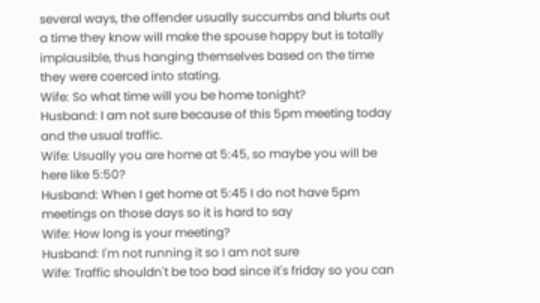several ways, the offender usually succumbs and blurts out a time they know will make the spouse happy but is totally implausible, thus hanging themselves based on the time they were coerced into stating.
Wife: So what time will you be home tonight?
Husband: I am not sure because of this 5pm meeting today and the usual traffic.
Wife: Usually you are home at 5:45, so maybe you will be here like 5:50?
Husband: When I get home at 5:45 I do not have 5pm meetings on those days so it is hard to say
Wife: How long is your meeting?
Husband: I'm not running it so I am not sure
Wife: Traffic shouldn't be too bad since it's friday so you can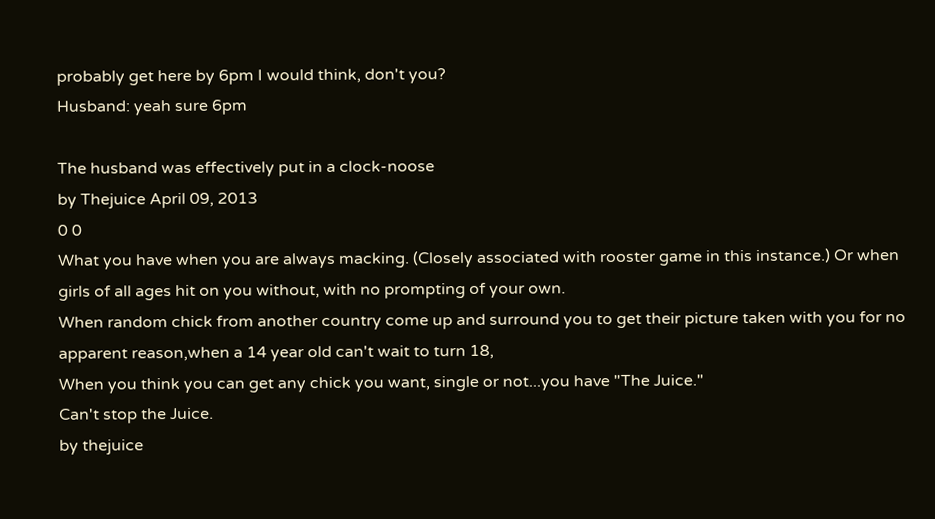probably get here by 6pm I would think, don't you?
Husband: yeah sure 6pm

The husband was effectively put in a clock-noose
by Thejuice April 09, 2013
0 0
What you have when you are always macking. (Closely associated with rooster game in this instance.) Or when girls of all ages hit on you without, with no prompting of your own.
When random chick from another country come up and surround you to get their picture taken with you for no apparent reason,when a 14 year old can't wait to turn 18,
When you think you can get any chick you want, single or not...you have "The Juice."
Can't stop the Juice.
by thejuice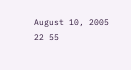August 10, 2005
22 55